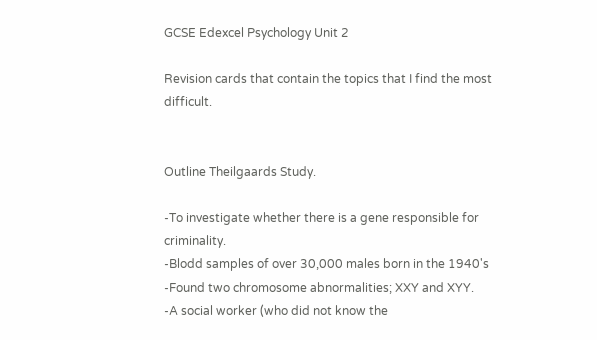GCSE Edexcel Psychology Unit 2

Revision cards that contain the topics that I find the most difficult.


Outline Theilgaards Study.

-To investigate whether there is a gene responsible for criminality.
-Blodd samples of over 30,000 males born in the 1940's
-Found two chromosome abnormalities; XXY and XYY.
-A social worker (who did not know the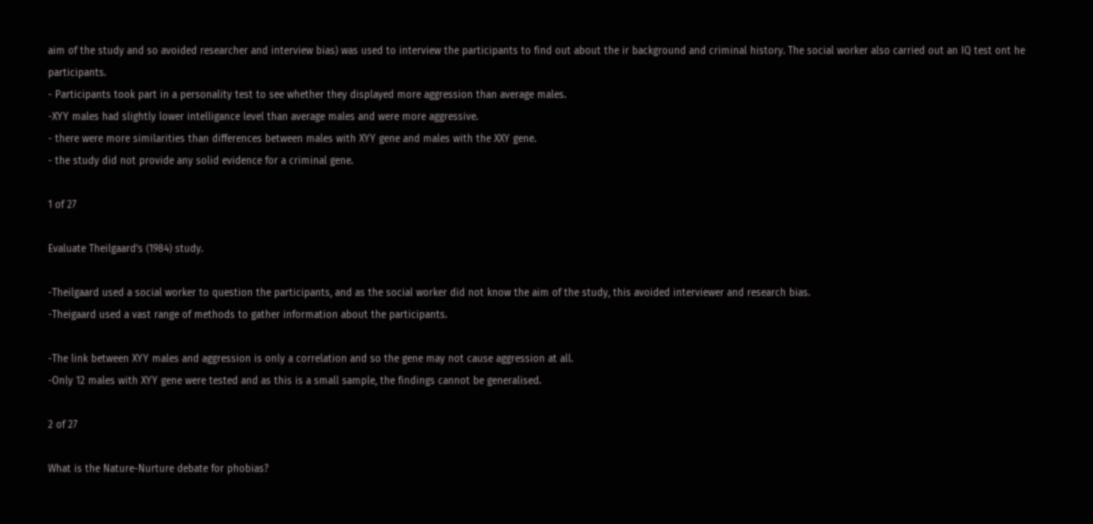aim of the study and so avoided researcher and interview bias) was used to interview the participants to find out about the ir background and criminal history. The social worker also carried out an IQ test ont he participants.
- Participants took part in a personality test to see whether they displayed more aggression than average males.
-XYY males had slightly lower intelligance level than average males and were more aggressive.
- there were more similarities than differences between males with XYY gene and males with the XXY gene.
- the study did not provide any solid evidence for a criminal gene.

1 of 27

Evaluate Theilgaard's (1984) study.

-Theilgaard used a social worker to question the participants, and as the social worker did not know the aim of the study, this avoided interviewer and research bias.
-Theigaard used a vast range of methods to gather information about the participants.

-The link between XYY males and aggression is only a correlation and so the gene may not cause aggression at all.
-Only 12 males with XYY gene were tested and as this is a small sample, the findings cannot be generalised.

2 of 27

What is the Nature-Nurture debate for phobias?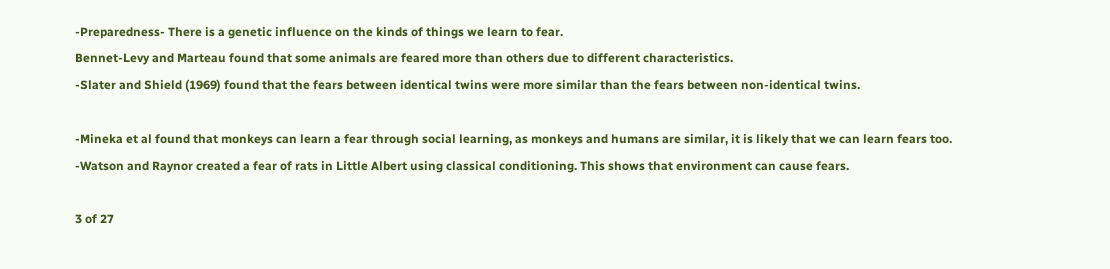-Preparedness- There is a genetic influence on the kinds of things we learn to fear.
Bennet-Levy and Marteau found that some animals are feared more than others due to different characteristics.
-Slater and Shield (1969) found that the fears between identical twins were more similar than the fears between non-identical twins.

-Mineka et al found that monkeys can learn a fear through social learning, as monkeys and humans are similar, it is likely that we can learn fears too.
-Watson and Raynor created a fear of rats in Little Albert using classical conditioning. This shows that environment can cause fears.

3 of 27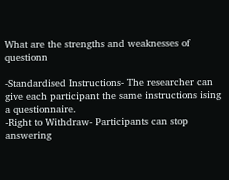What are the strengths and weaknesses of questionn

-Standardised Instructions- The researcher can give each participant the same instructions ising a questionnaire.
-Right to Withdraw- Participants can stop answering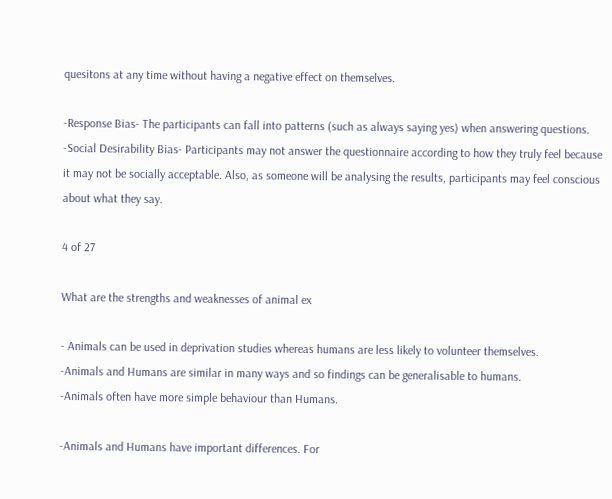quesitons at any time without having a negative effect on themselves.

-Response Bias- The participants can fall into patterns (such as always saying yes) when answering questions.
-Social Desirability Bias- Participants may not answer the questionnaire according to how they truly feel because it may not be socially acceptable. Also, as someone will be analysing the results, participants may feel conscious about what they say.

4 of 27

What are the strengths and weaknesses of animal ex

- Animals can be used in deprivation studies whereas humans are less likely to volunteer themselves.
-Animals and Humans are similar in many ways and so findings can be generalisable to humans.
-Animals often have more simple behaviour than Humans.

-Animals and Humans have important differences. For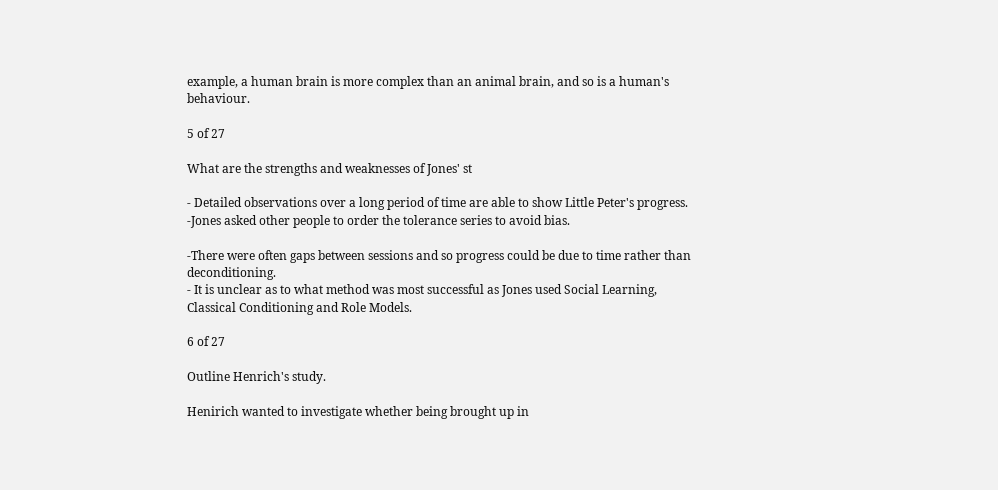example, a human brain is more complex than an animal brain, and so is a human's behaviour.

5 of 27

What are the strengths and weaknesses of Jones' st

- Detailed observations over a long period of time are able to show Little Peter's progress.
-Jones asked other people to order the tolerance series to avoid bias.

-There were often gaps between sessions and so progress could be due to time rather than deconditioning.
- It is unclear as to what method was most successful as Jones used Social Learning, Classical Conditioning and Role Models.

6 of 27

Outline Henrich's study.

Henirich wanted to investigate whether being brought up in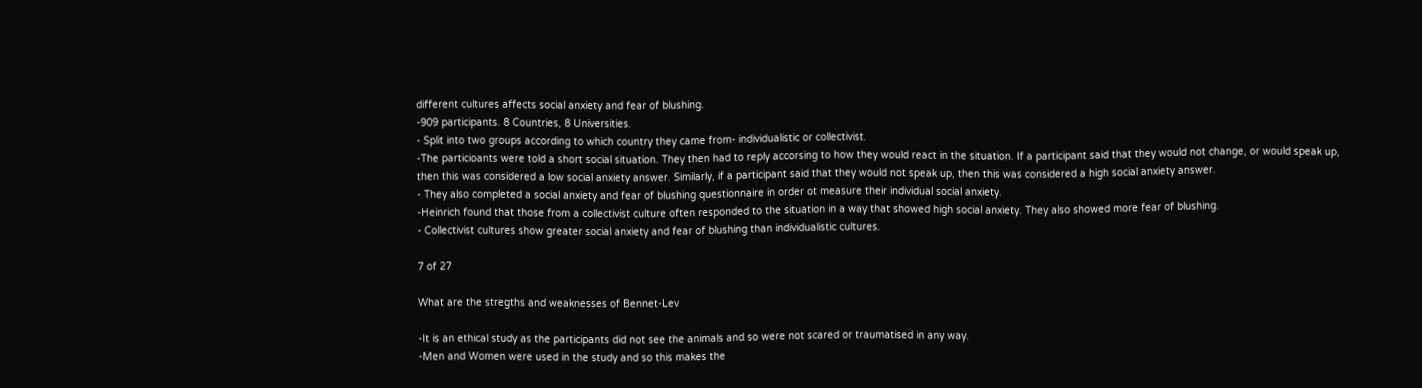different cultures affects social anxiety and fear of blushing.
-909 participants. 8 Countries, 8 Universities.
- Split into two groups according to which country they came from- individualistic or collectivist.
-The particioants were told a short social situation. They then had to reply accorsing to how they would react in the situation. If a participant said that they would not change, or would speak up, then this was considered a low social anxiety answer. Similarly, if a participant said that they would not speak up, then this was considered a high social anxiety answer.
- They also completed a social anxiety and fear of blushing questionnaire in order ot measure their individual social anxiety.
-Heinrich found that those from a collectivist culture often responded to the situation in a way that showed high social anxiety. They also showed more fear of blushing.
- Collectivist cultures show greater social anxiety and fear of blushing than individualistic cultures.

7 of 27

What are the stregths and weaknesses of Bennet-Lev

-It is an ethical study as the participants did not see the animals and so were not scared or traumatised in any way.
-Men and Women were used in the study and so this makes the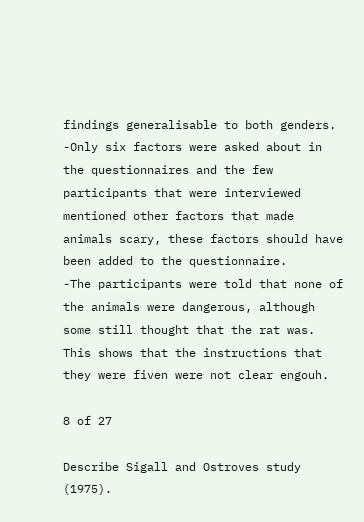findings generalisable to both genders.
-Only six factors were asked about in the questionnaires and the few participants that were interviewed mentioned other factors that made animals scary, these factors should have been added to the questionnaire.
-The participants were told that none of the animals were dangerous, although some still thought that the rat was. This shows that the instructions that they were fiven were not clear engouh.

8 of 27

Describe Sigall and Ostroves study (1975).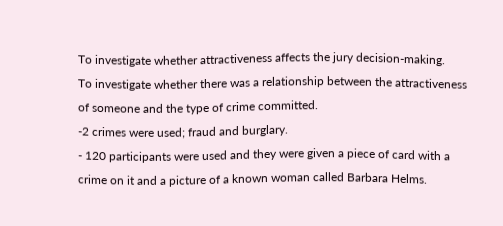To investigate whether attractiveness affects the jury decision-making.
To investigate whether there was a relationship between the attractiveness of someone and the type of crime committed.
-2 crimes were used; fraud and burglary.
- 120 participants were used and they were given a piece of card with a crime on it and a picture of a known woman called Barbara Helms.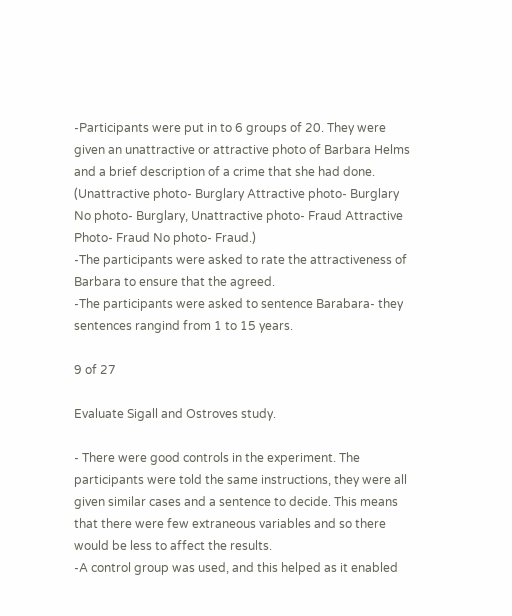-Participants were put in to 6 groups of 20. They were given an unattractive or attractive photo of Barbara Helms and a brief description of a crime that she had done. (Unattractive photo- Burglary Attractive photo- Burglary No photo- Burglary, Unattractive photo- Fraud Attractive Photo- Fraud No photo- Fraud.)
-The participants were asked to rate the attractiveness of Barbara to ensure that the agreed.
-The participants were asked to sentence Barabara- they sentences rangind from 1 to 15 years.

9 of 27

Evaluate Sigall and Ostroves study.

- There were good controls in the experiment. The participants were told the same instructions, they were all given similar cases and a sentence to decide. This means that there were few extraneous variables and so there would be less to affect the results.
-A control group was used, and this helped as it enabled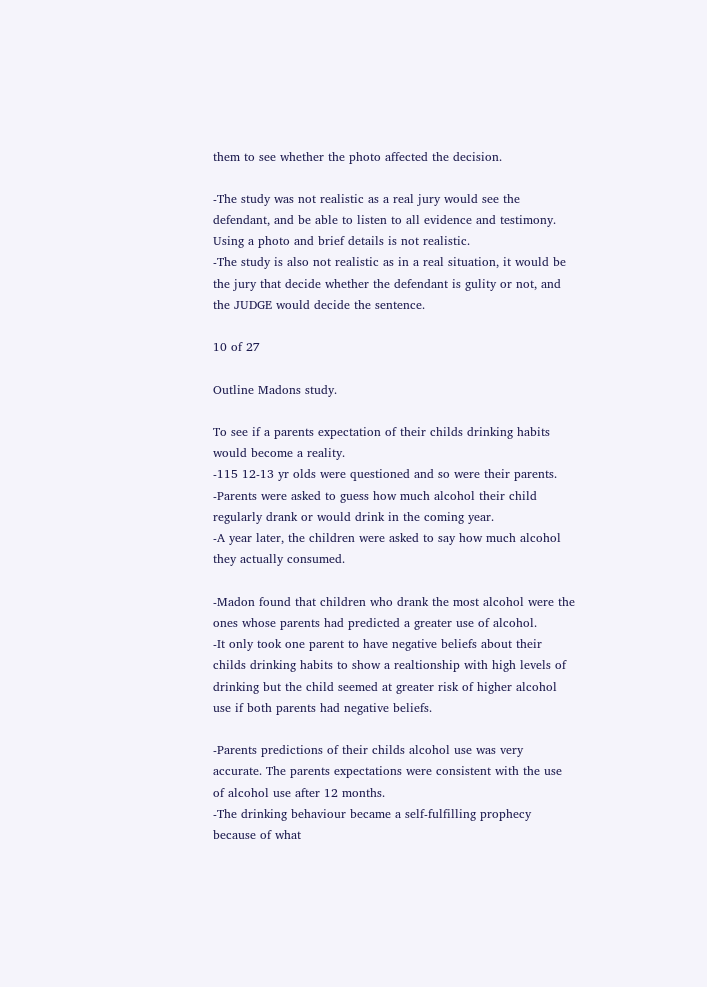them to see whether the photo affected the decision.

-The study was not realistic as a real jury would see the defendant, and be able to listen to all evidence and testimony. Using a photo and brief details is not realistic.
-The study is also not realistic as in a real situation, it would be the jury that decide whether the defendant is gulity or not, and the JUDGE would decide the sentence.

10 of 27

Outline Madons study.

To see if a parents expectation of their childs drinking habits would become a reality.
-115 12-13 yr olds were questioned and so were their parents.
-Parents were asked to guess how much alcohol their child regularly drank or would drink in the coming year.
-A year later, the children were asked to say how much alcohol they actually consumed.

-Madon found that children who drank the most alcohol were the ones whose parents had predicted a greater use of alcohol.
-It only took one parent to have negative beliefs about their childs drinking habits to show a realtionship with high levels of drinking but the child seemed at greater risk of higher alcohol use if both parents had negative beliefs.

-Parents predictions of their childs alcohol use was very accurate. The parents expectations were consistent with the use of alcohol use after 12 months.
-The drinking behaviour became a self-fulfilling prophecy because of what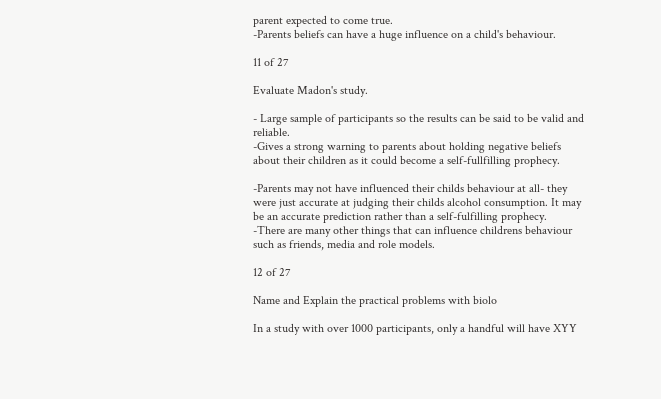parent expected to come true.
-Parents beliefs can have a huge influence on a child's behaviour.

11 of 27

Evaluate Madon's study.

- Large sample of participants so the results can be said to be valid and reliable.
-Gives a strong warning to parents about holding negative beliefs about their children as it could become a self-fullfilling prophecy.

-Parents may not have influenced their childs behaviour at all- they were just accurate at judging their childs alcohol consumption. It may be an accurate prediction rather than a self-fulfilling prophecy.
-There are many other things that can influence childrens behaviour such as friends, media and role models.

12 of 27

Name and Explain the practical problems with biolo

In a study with over 1000 participants, only a handful will have XYY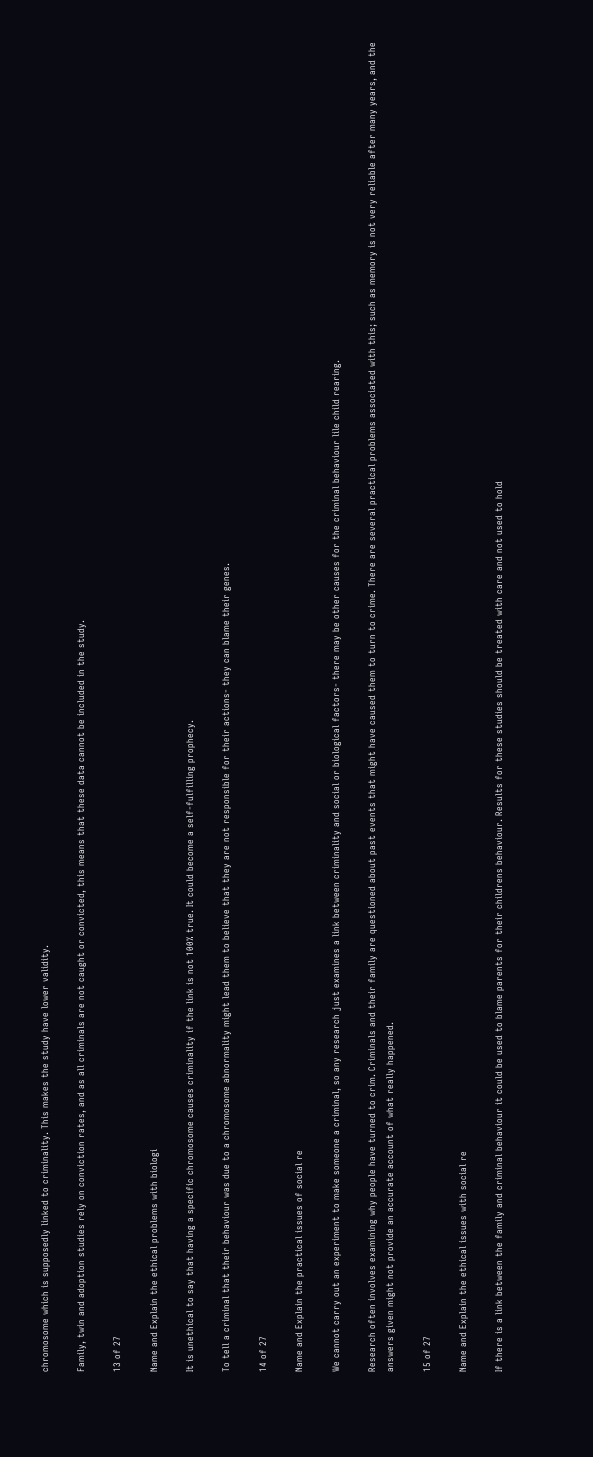chromosome which is supposedly linked to criminality. This makes the study have lower validity.

Family, twin and adoption studies rely on conviction rates, and as all criminals are not caught or convicted, this means that these data cannot be included in the study.

13 of 27

Name and Explain the ethical problems with biologi

It is unethical to say that having a specific chromosome causes criminality if the link is not 100% true. It could become a self-fulfilling prophecy.

To tell a criminal that their behaviour was due to a chromosome abnormality might lead them to believe that they are not responsible for their actions- they can blame their genes.

14 of 27

Name and Explain the practical issues of social re

We cannot carry out an experiment to make someone a criminal, so any research just examines a link between criminality and social or biological factors- there may be other causes for the criminal behaviour lile child rearing.

Research often involves examining why people have turned to crim. Criminals and their family are questioned about past events that might have caused them to turn to crime. There are several practical problems associated with this; such as memory is not very reliable after many years, and the answers given might not provide an accurate account of what really happened.

15 of 27

Name and Explain the ethical issues with social re

If there is a link between the family and criminal behaviour it could be used to blame parents for their childrens behaviour. Results for these studies should be treated with care and not used to hold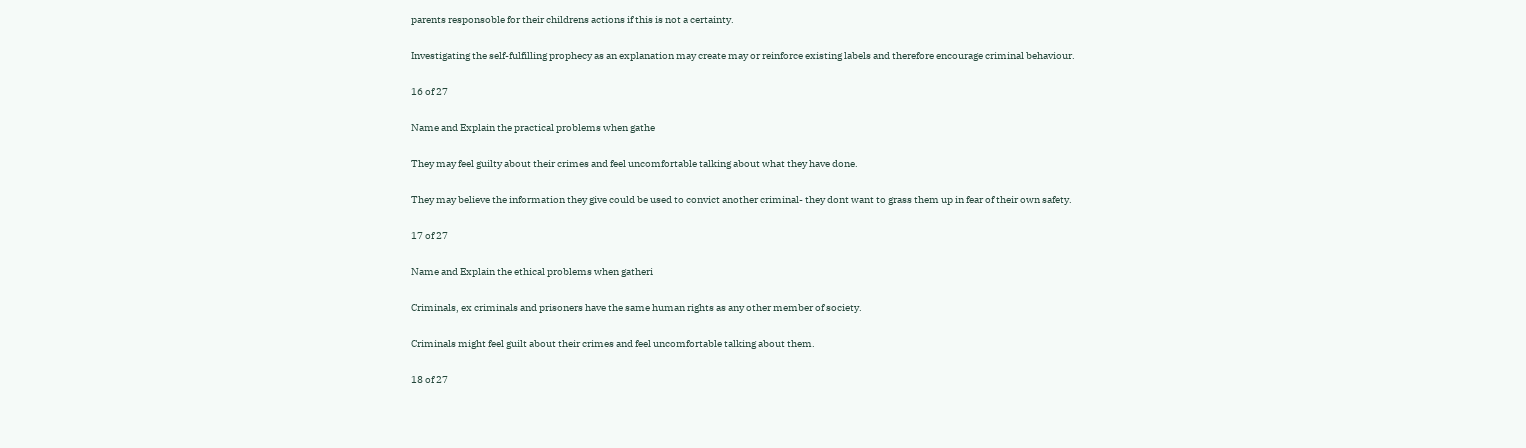parents responsoble for their childrens actions if this is not a certainty.

Investigating the self-fulfilling prophecy as an explanation may create may or reinforce existing labels and therefore encourage criminal behaviour.

16 of 27

Name and Explain the practical problems when gathe

They may feel guilty about their crimes and feel uncomfortable talking about what they have done.

They may believe the information they give could be used to convict another criminal- they dont want to grass them up in fear of their own safety.

17 of 27

Name and Explain the ethical problems when gatheri

Criminals, ex criminals and prisoners have the same human rights as any other member of society.

Criminals might feel guilt about their crimes and feel uncomfortable talking about them.

18 of 27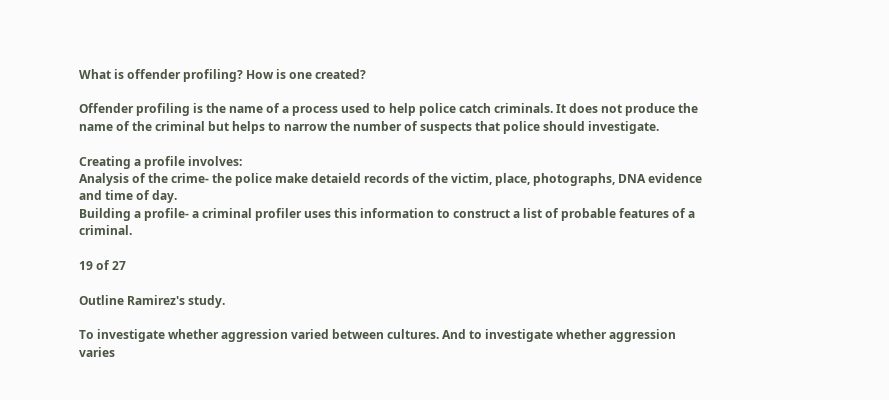What is offender profiling? How is one created?

Offender profiling is the name of a process used to help police catch criminals. It does not produce the name of the criminal but helps to narrow the number of suspects that police should investigate.

Creating a profile involves:
Analysis of the crime- the police make detaield records of the victim, place, photographs, DNA evidence and time of day.
Building a profile- a criminal profiler uses this information to construct a list of probable features of a criminal.

19 of 27

Outline Ramirez's study.

To investigate whether aggression varied between cultures. And to investigate whether aggression varies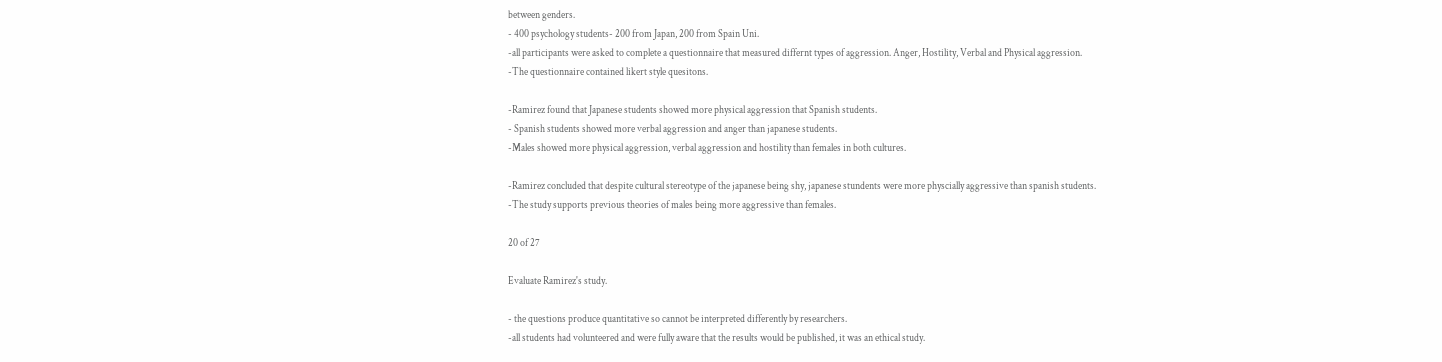between genders.
- 400 psychology students- 200 from Japan, 200 from Spain Uni.
-all participants were asked to complete a questionnaire that measured differnt types of aggression. Anger, Hostility, Verbal and Physical aggression.
-The questionnaire contained likert style quesitons.

-Ramirez found that Japanese students showed more physical aggression that Spanish students.
- Spanish students showed more verbal aggression and anger than japanese students.
-Males showed more physical aggression, verbal aggression and hostility than females in both cultures.

-Ramirez concluded that despite cultural stereotype of the japanese being shy, japanese stundents were more physcially aggressive than spanish students.
-The study supports previous theories of males being more aggressive than females.

20 of 27

Evaluate Ramirez's study.

- the questions produce quantitative so cannot be interpreted differently by researchers.
-all students had volunteered and were fully aware that the results would be published, it was an ethical study.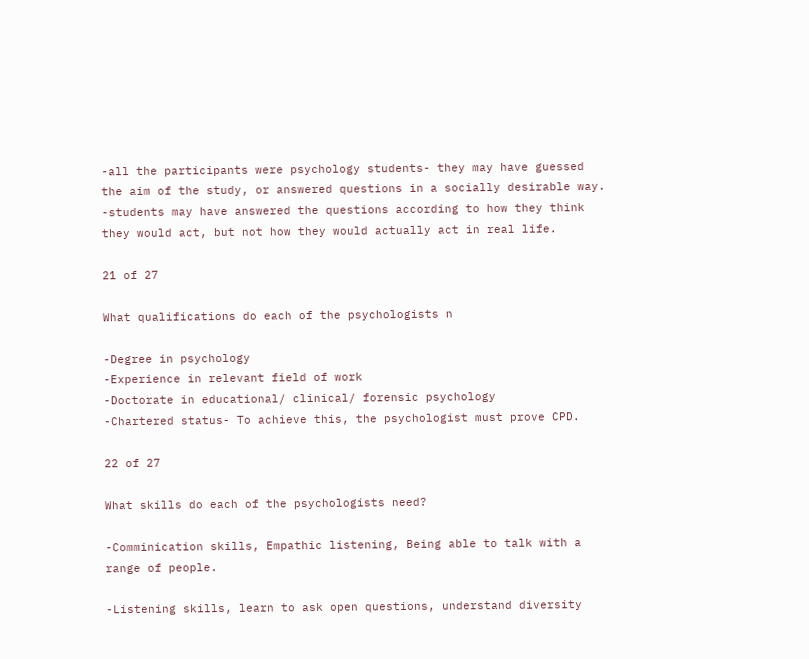-all the participants were psychology students- they may have guessed the aim of the study, or answered questions in a socially desirable way.
-students may have answered the questions according to how they think they would act, but not how they would actually act in real life.

21 of 27

What qualifications do each of the psychologists n

-Degree in psychology
-Experience in relevant field of work
-Doctorate in educational/ clinical/ forensic psychology
-Chartered status- To achieve this, the psychologist must prove CPD.

22 of 27

What skills do each of the psychologists need?

-Comminication skills, Empathic listening, Being able to talk with a range of people.

-Listening skills, learn to ask open questions, understand diversity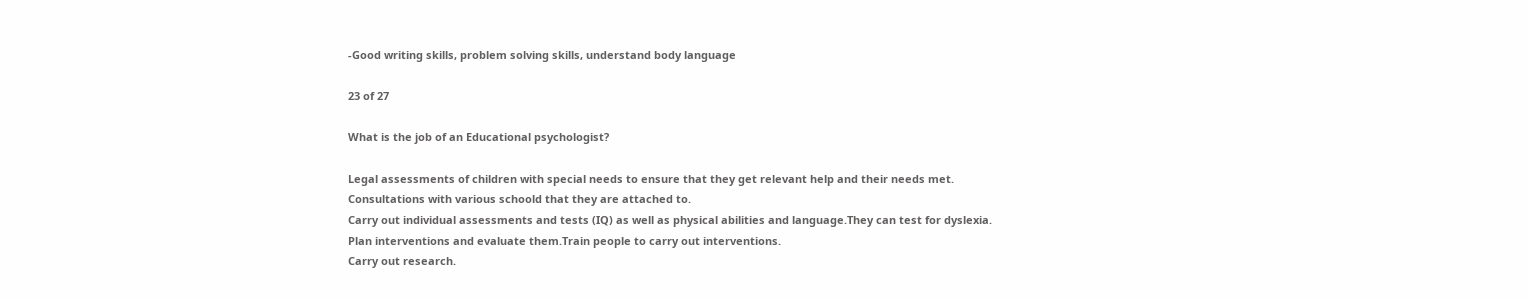-Good writing skills, problem solving skills, understand body language

23 of 27

What is the job of an Educational psychologist?

Legal assessments of children with special needs to ensure that they get relevant help and their needs met.
Consultations with various schoold that they are attached to.
Carry out individual assessments and tests (IQ) as well as physical abilities and language.They can test for dyslexia.
Plan interventions and evaluate them.Train people to carry out interventions.
Carry out research.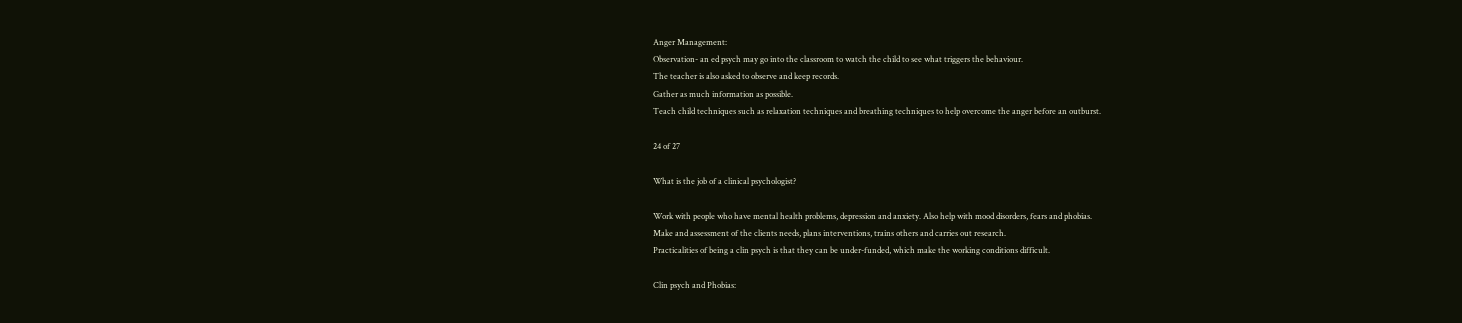Anger Management:
Observation- an ed psych may go into the classroom to watch the child to see what triggers the behaviour.
The teacher is also asked to observe and keep records.
Gather as much information as possible.
Teach child techniques such as relaxation techniques and breathing techniques to help overcome the anger before an outburst.

24 of 27

What is the job of a clinical psychologist?

Work with people who have mental health problems, depression and anxiety. Also help with mood disorders, fears and phobias.
Make and assessment of the clients needs, plans interventions, trains others and carries out research.
Practicalities of being a clin psych is that they can be under-funded, which make the working conditions difficult.

Clin psych and Phobias: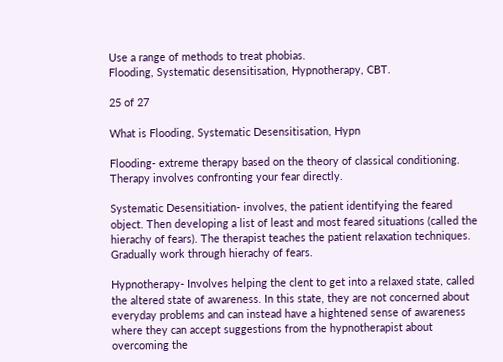Use a range of methods to treat phobias.
Flooding, Systematic desensitisation, Hypnotherapy, CBT.

25 of 27

What is Flooding, Systematic Desensitisation, Hypn

Flooding- extreme therapy based on the theory of classical conditioning. Therapy involves confronting your fear directly.

Systematic Desensitiation- involves, the patient identifying the feared object. Then developing a list of least and most feared situations (called the hierachy of fears). The therapist teaches the patient relaxation techniques. Gradually work through hierachy of fears.

Hypnotherapy- Involves helping the clent to get into a relaxed state, called the altered state of awareness. In this state, they are not concerned about everyday problems and can instead have a hightened sense of awareness where they can accept suggestions from the hypnotherapist about overcoming the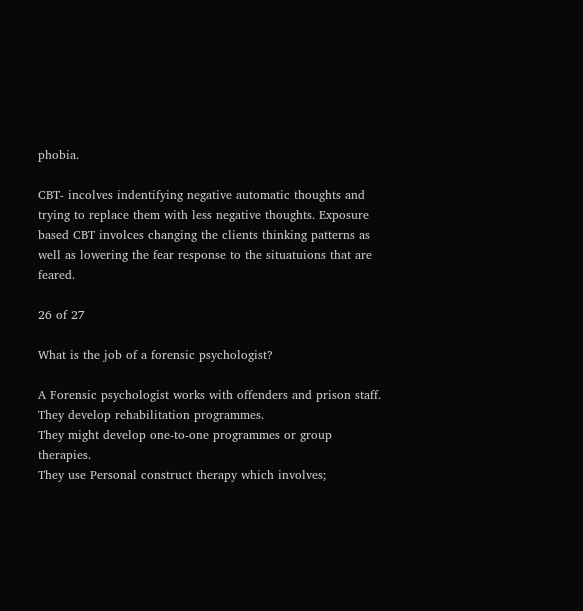phobia.

CBT- incolves indentifying negative automatic thoughts and trying to replace them with less negative thoughts. Exposure based CBT involces changing the clients thinking patterns as well as lowering the fear response to the situatuions that are feared.

26 of 27

What is the job of a forensic psychologist?

A Forensic psychologist works with offenders and prison staff. They develop rehabilitation programmes.
They might develop one-to-one programmes or group therapies.
They use Personal construct therapy which involves;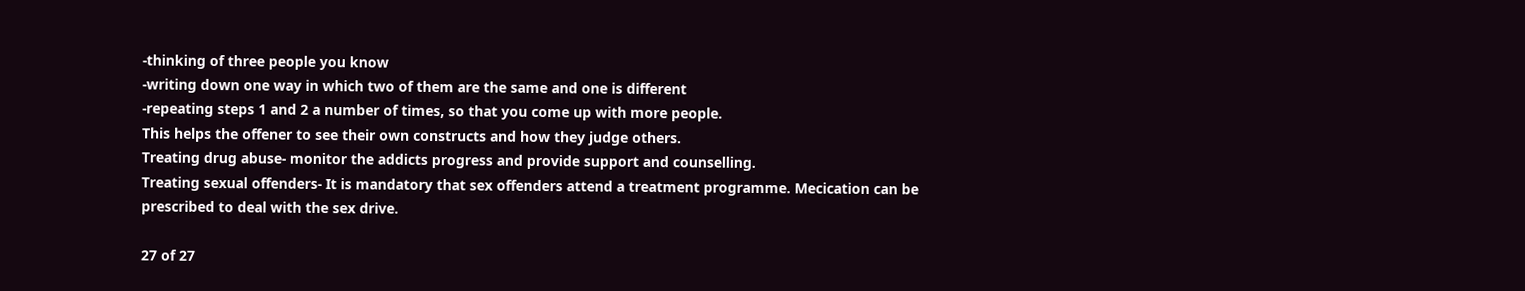-thinking of three people you know
-writing down one way in which two of them are the same and one is different
-repeating steps 1 and 2 a number of times, so that you come up with more people.
This helps the offener to see their own constructs and how they judge others.
Treating drug abuse- monitor the addicts progress and provide support and counselling.
Treating sexual offenders- It is mandatory that sex offenders attend a treatment programme. Mecication can be prescribed to deal with the sex drive.

27 of 27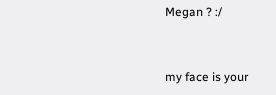Megan ? :/



my face is your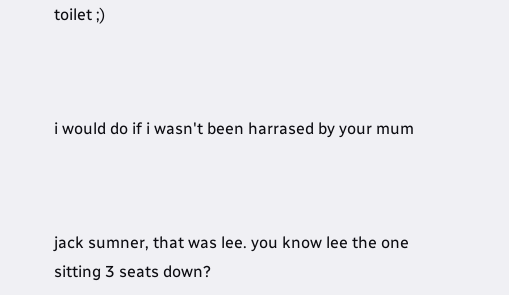toilet ;)



i would do if i wasn't been harrased by your mum



jack sumner, that was lee. you know lee the one sitting 3 seats down?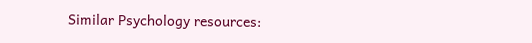Similar Psychology resources: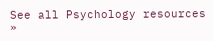See all Psychology resources »